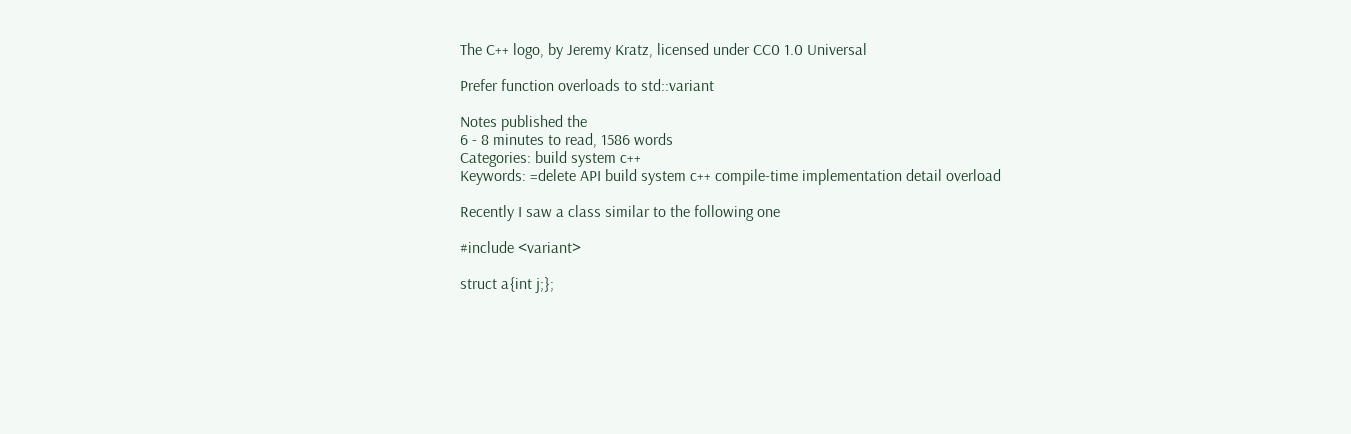The C++ logo, by Jeremy Kratz, licensed under CC0 1.0 Universal

Prefer function overloads to std::variant

Notes published the
6 - 8 minutes to read, 1586 words
Categories: build system c++
Keywords: =delete API build system c++ compile-time implementation detail overload

Recently I saw a class similar to the following one

#include <variant>

struct a{int j;};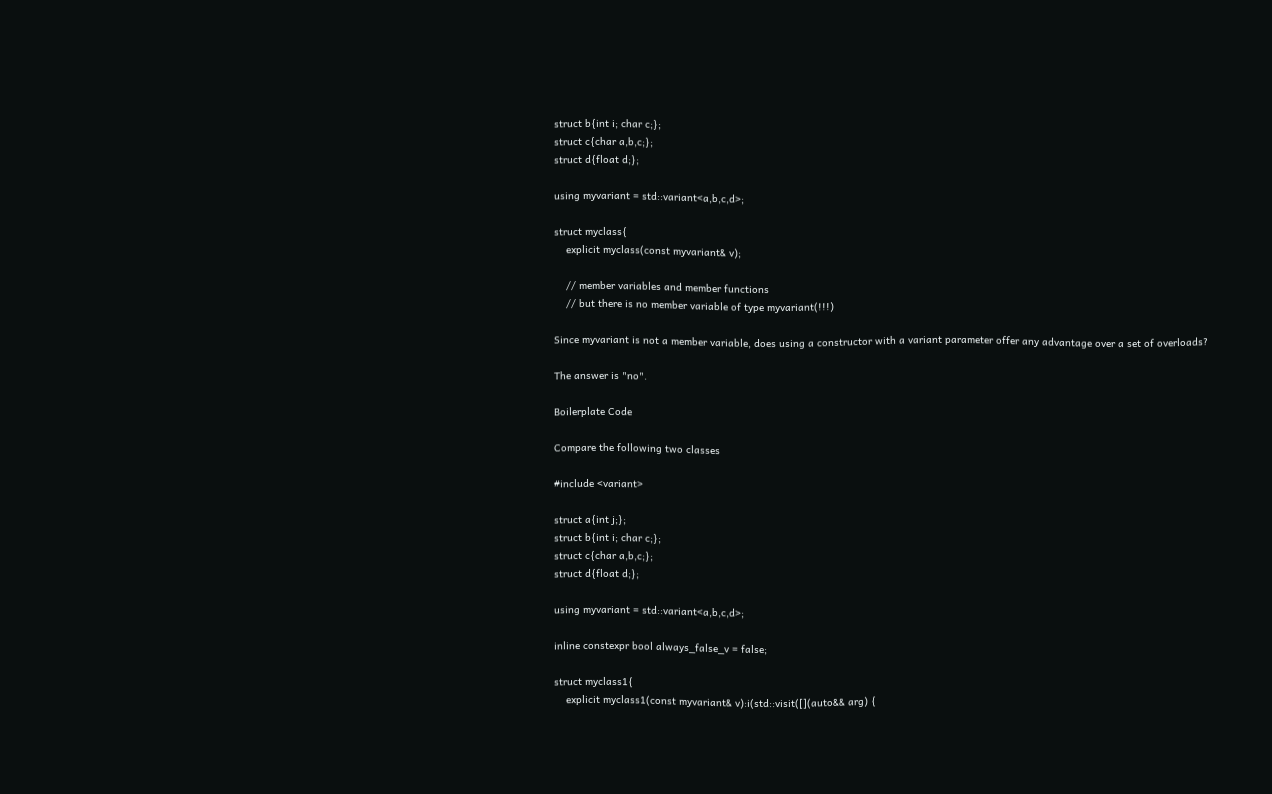struct b{int i; char c;};
struct c{char a,b,c;};
struct d{float d;};

using myvariant = std::variant<a,b,c,d>;

struct myclass{
    explicit myclass(const myvariant& v);

    // member variables and member functions
    // but there is no member variable of type myvariant(!!!)

Since myvariant is not a member variable, does using a constructor with a variant parameter offer any advantage over a set of overloads?

The answer is "no".

Boilerplate Code

Compare the following two classes

#include <variant>

struct a{int j;};
struct b{int i; char c;};
struct c{char a,b,c;};
struct d{float d;};

using myvariant = std::variant<a,b,c,d>;

inline constexpr bool always_false_v = false;

struct myclass1{
    explicit myclass1(const myvariant& v):i(std::visit([](auto&& arg) {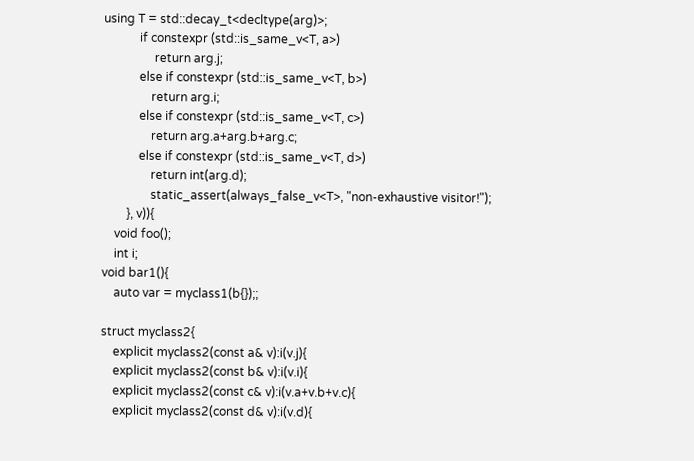using T = std::decay_t<decltype(arg)>;
            if constexpr (std::is_same_v<T, a>)
                 return arg.j;
            else if constexpr (std::is_same_v<T, b>)
                return arg.i;
            else if constexpr (std::is_same_v<T, c>)
                return arg.a+arg.b+arg.c;
            else if constexpr (std::is_same_v<T, d>)
                return int(arg.d);
                static_assert(always_false_v<T>, "non-exhaustive visitor!");
        }, v)){
    void foo();
    int i;
void bar1(){
    auto var = myclass1(b{});;

struct myclass2{
    explicit myclass2(const a& v):i(v.j){
    explicit myclass2(const b& v):i(v.i){
    explicit myclass2(const c& v):i(v.a+v.b+v.c){
    explicit myclass2(const d& v):i(v.d){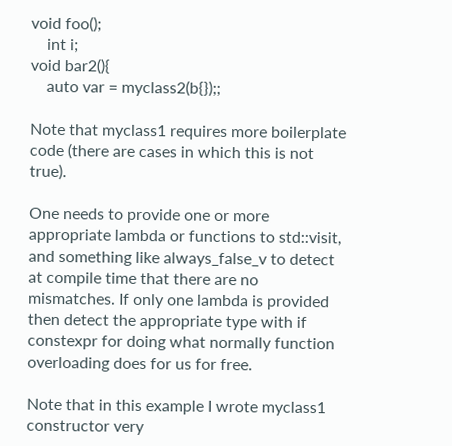void foo();
    int i;
void bar2(){
    auto var = myclass2(b{});;

Note that myclass1 requires more boilerplate code (there are cases in which this is not true).

One needs to provide one or more appropriate lambda or functions to std::visit, and something like always_false_v to detect at compile time that there are no mismatches. If only one lambda is provided then detect the appropriate type with if constexpr for doing what normally function overloading does for us for free.

Note that in this example I wrote myclass1 constructor very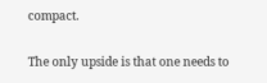compact.

The only upside is that one needs to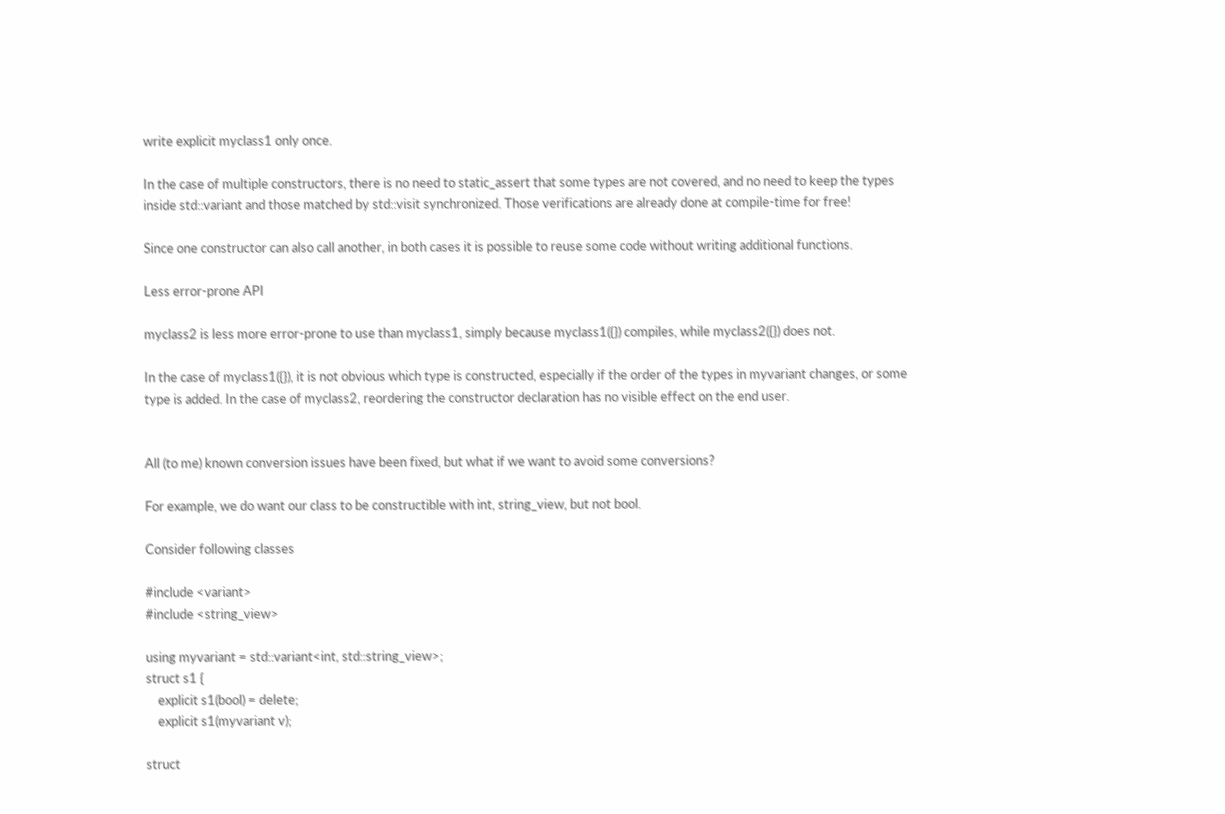write explicit myclass1 only once.

In the case of multiple constructors, there is no need to static_assert that some types are not covered, and no need to keep the types inside std::variant and those matched by std::visit synchronized. Those verifications are already done at compile-time for free!

Since one constructor can also call another, in both cases it is possible to reuse some code without writing additional functions.

Less error-prone API

myclass2 is less more error-prone to use than myclass1, simply because myclass1({}) compiles, while myclass2({}) does not.

In the case of myclass1({}), it is not obvious which type is constructed, especially if the order of the types in myvariant changes, or some type is added. In the case of myclass2, reordering the constructor declaration has no visible effect on the end user.


All (to me) known conversion issues have been fixed, but what if we want to avoid some conversions?

For example, we do want our class to be constructible with int, string_view, but not bool.

Consider following classes

#include <variant>
#include <string_view>

using myvariant = std::variant<int, std::string_view>;
struct s1 {
    explicit s1(bool) = delete;
    explicit s1(myvariant v);

struct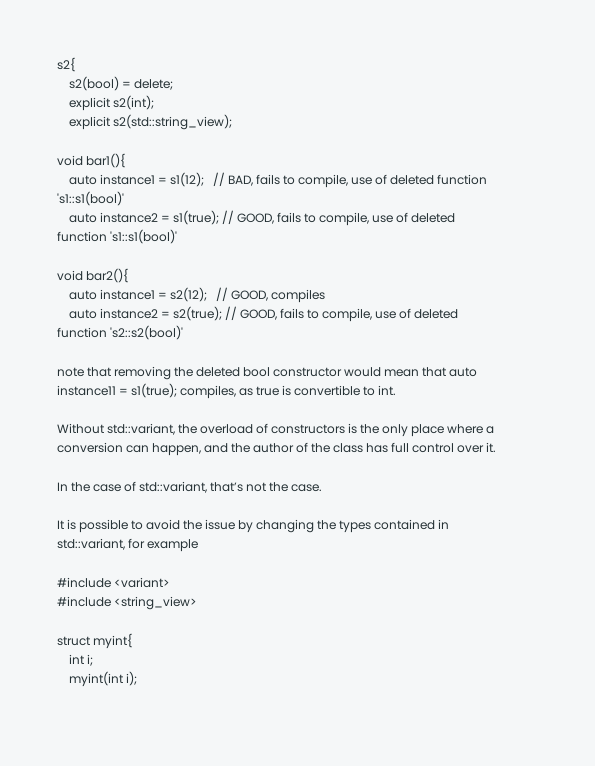s2{
    s2(bool) = delete;
    explicit s2(int);
    explicit s2(std::string_view);

void bar1(){
    auto instance1 = s1(12);   // BAD, fails to compile, use of deleted function 's1::s1(bool)'
    auto instance2 = s1(true); // GOOD, fails to compile, use of deleted function 's1::s1(bool)'

void bar2(){
    auto instance1 = s2(12);   // GOOD, compiles
    auto instance2 = s2(true); // GOOD, fails to compile, use of deleted function 's2::s2(bool)'

note that removing the deleted bool constructor would mean that auto instance11 = s1(true); compiles, as true is convertible to int.

Without std::variant, the overload of constructors is the only place where a conversion can happen, and the author of the class has full control over it.

In the case of std::variant, that’s not the case.

It is possible to avoid the issue by changing the types contained in std::variant, for example

#include <variant>
#include <string_view>

struct myint{
    int i;
    myint(int i);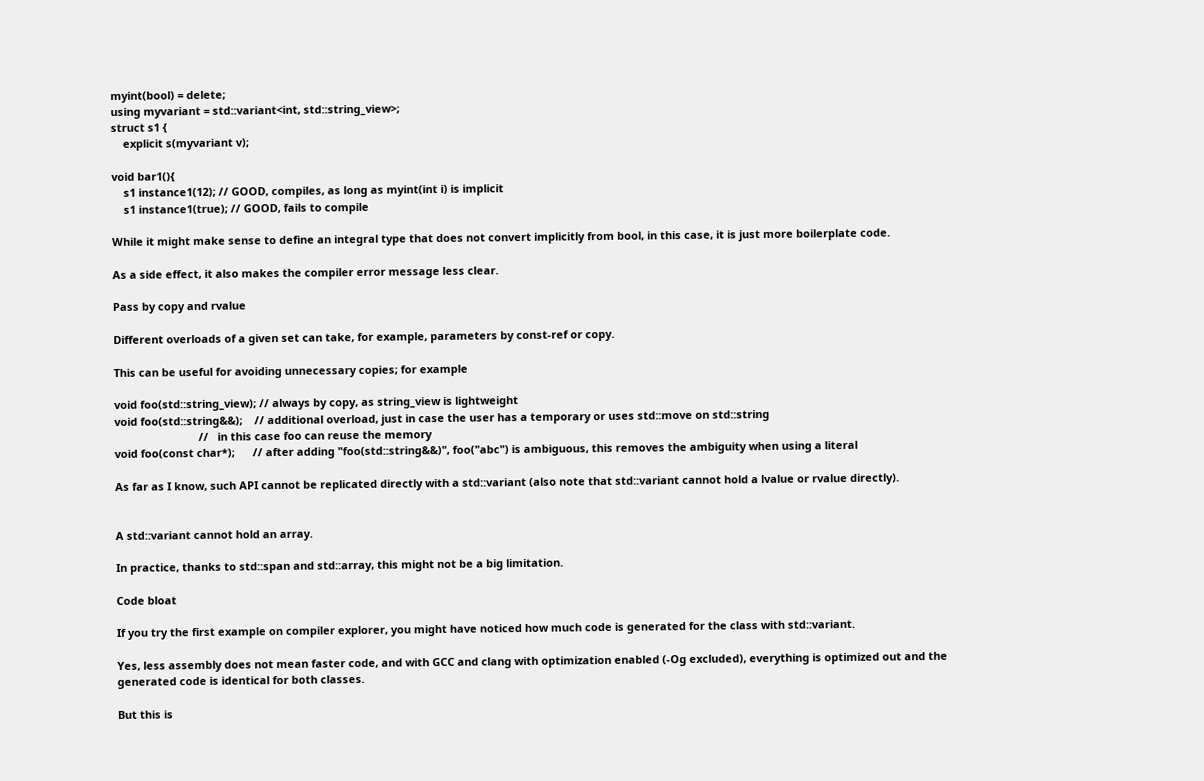myint(bool) = delete;
using myvariant = std::variant<int, std::string_view>;
struct s1 {
    explicit s(myvariant v);

void bar1(){
    s1 instance1(12); // GOOD, compiles, as long as myint(int i) is implicit
    s1 instance1(true); // GOOD, fails to compile

While it might make sense to define an integral type that does not convert implicitly from bool, in this case, it is just more boilerplate code.

As a side effect, it also makes the compiler error message less clear.

Pass by copy and rvalue

Different overloads of a given set can take, for example, parameters by const-ref or copy.

This can be useful for avoiding unnecessary copies; for example

void foo(std::string_view); // always by copy, as string_view is lightweight
void foo(std::string&&);    // additional overload, just in case the user has a temporary or uses std::move on std::string
                            //   in this case foo can reuse the memory
void foo(const char*);      // after adding "foo(std::string&&)", foo("abc") is ambiguous, this removes the ambiguity when using a literal

As far as I know, such API cannot be replicated directly with a std::variant (also note that std::variant cannot hold a lvalue or rvalue directly).


A std::variant cannot hold an array.

In practice, thanks to std::span and std::array, this might not be a big limitation.

Code bloat

If you try the first example on compiler explorer, you might have noticed how much code is generated for the class with std::variant.

Yes, less assembly does not mean faster code, and with GCC and clang with optimization enabled (-Og excluded), everything is optimized out and the generated code is identical for both classes.

But this is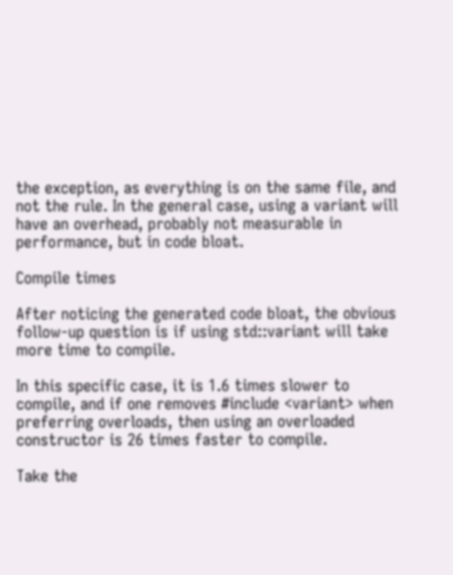the exception, as everything is on the same file, and not the rule. In the general case, using a variant will have an overhead, probably not measurable in performance, but in code bloat.

Compile times

After noticing the generated code bloat, the obvious follow-up question is if using std::variant will take more time to compile.

In this specific case, it is 1.6 times slower to compile, and if one removes #include <variant> when preferring overloads, then using an overloaded constructor is 26 times faster to compile.

Take the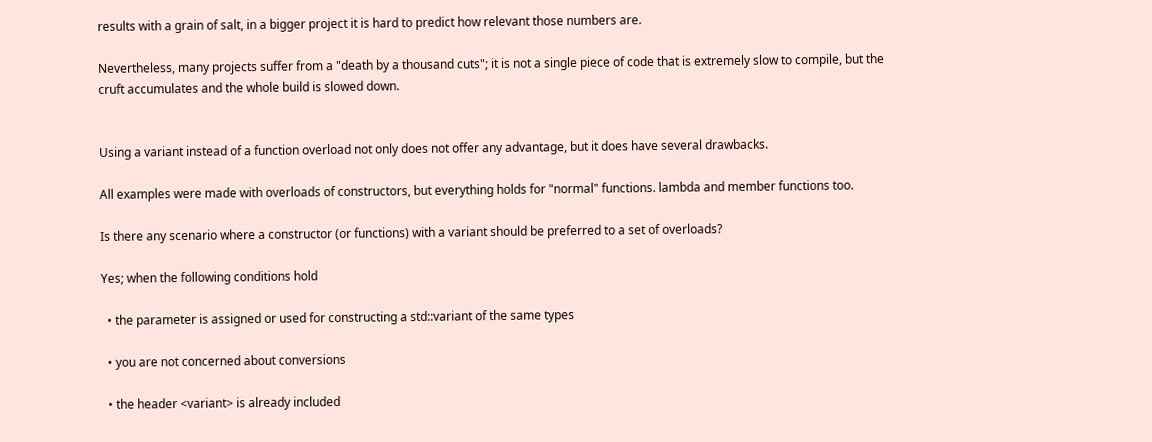results with a grain of salt, in a bigger project it is hard to predict how relevant those numbers are.

Nevertheless, many projects suffer from a "death by a thousand cuts"; it is not a single piece of code that is extremely slow to compile, but the cruft accumulates and the whole build is slowed down.


Using a variant instead of a function overload not only does not offer any advantage, but it does have several drawbacks.

All examples were made with overloads of constructors, but everything holds for "normal" functions. lambda and member functions too.

Is there any scenario where a constructor (or functions) with a variant should be preferred to a set of overloads?

Yes; when the following conditions hold

  • the parameter is assigned or used for constructing a std::variant of the same types

  • you are not concerned about conversions

  • the header <variant> is already included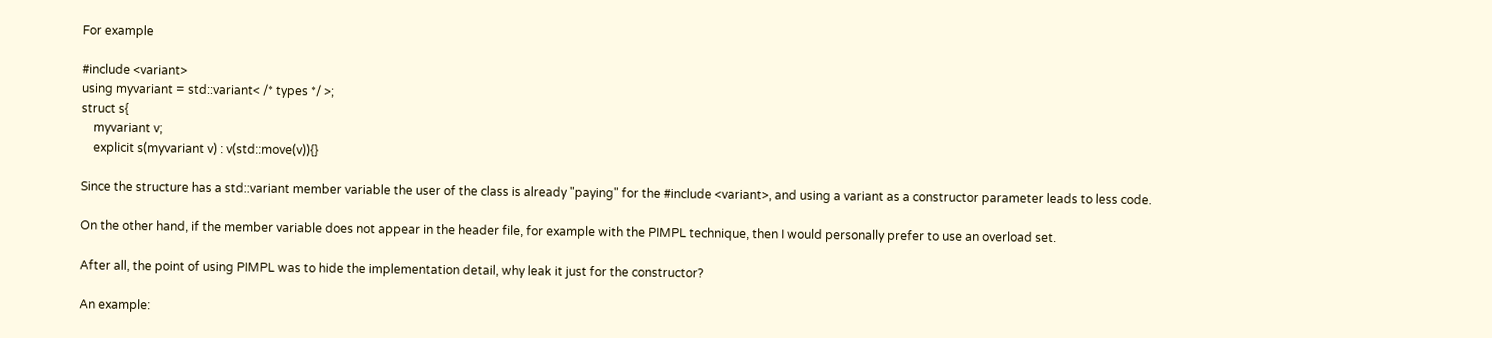For example

#include <variant>
using myvariant = std::variant< /* types */ >;
struct s{
    myvariant v;
    explicit s(myvariant v) : v(std::move(v)){}

Since the structure has a std::variant member variable the user of the class is already "paying" for the #include <variant>, and using a variant as a constructor parameter leads to less code.

On the other hand, if the member variable does not appear in the header file, for example with the PIMPL technique, then I would personally prefer to use an overload set.

After all, the point of using PIMPL was to hide the implementation detail, why leak it just for the constructor?

An example: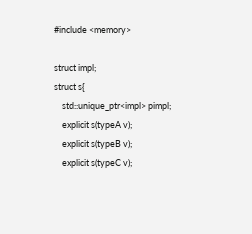#include <memory>

struct impl;
struct s{
    std::unique_ptr<impl> pimpl;
    explicit s(typeA v);
    explicit s(typeB v);
    explicit s(typeC v);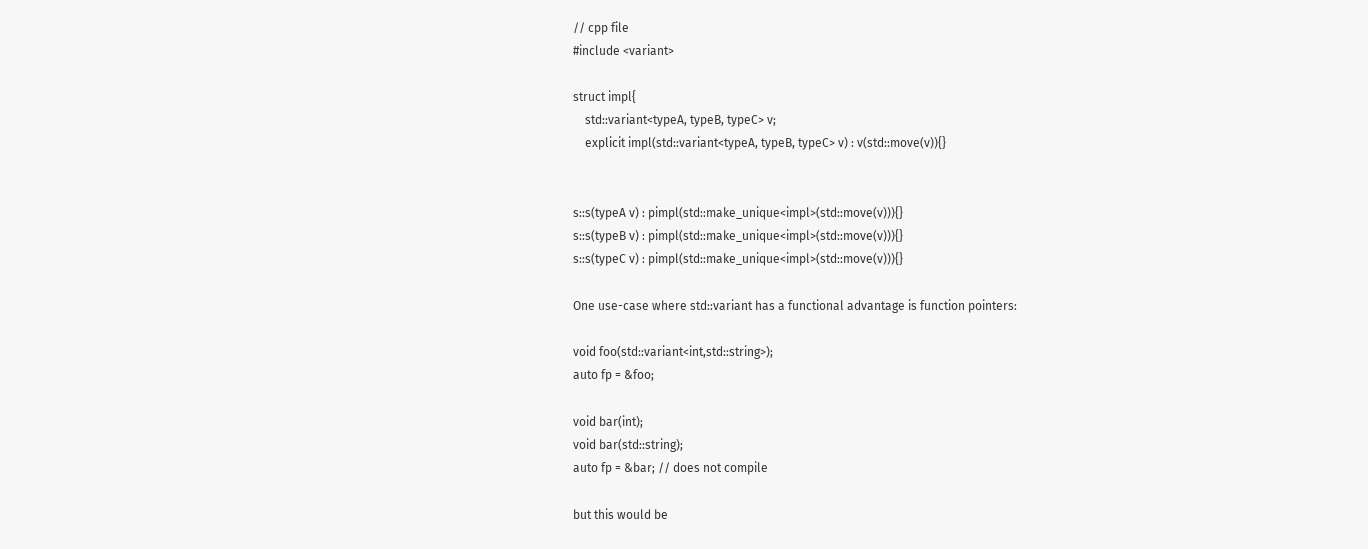// cpp file
#include <variant>

struct impl{
    std::variant<typeA, typeB, typeC> v;
    explicit impl(std::variant<typeA, typeB, typeC> v) : v(std::move(v)){}


s::s(typeA v) : pimpl(std::make_unique<impl>(std::move(v))){}
s::s(typeB v) : pimpl(std::make_unique<impl>(std::move(v))){}
s::s(typeC v) : pimpl(std::make_unique<impl>(std::move(v))){}

One use-case where std::variant has a functional advantage is function pointers:

void foo(std::variant<int,std::string>);
auto fp = &foo;

void bar(int);
void bar(std::string);
auto fp = &bar; // does not compile

but this would be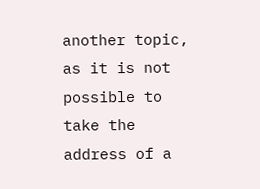another topic, as it is not possible to take the address of a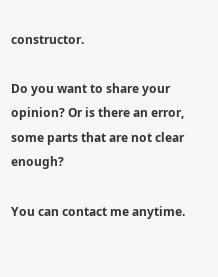constructor.

Do you want to share your opinion? Or is there an error, some parts that are not clear enough?

You can contact me anytime.